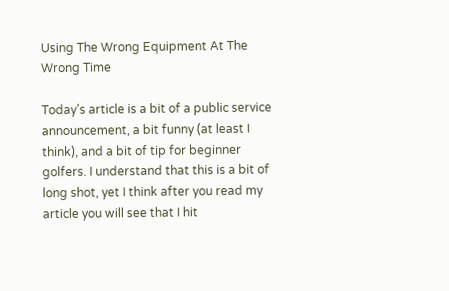Using The Wrong Equipment At The Wrong Time

Today’s article is a bit of a public service announcement, a bit funny (at least I think), and a bit of tip for beginner golfers. I understand that this is a bit of long shot, yet I think after you read my article you will see that I hit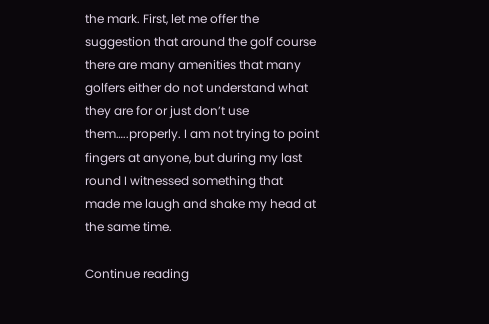the mark. First, let me offer the suggestion that around the golf course there are many amenities that many golfers either do not understand what they are for or just don’t use them…..properly. I am not trying to point fingers at anyone, but during my last round I witnessed something that made me laugh and shake my head at the same time.

Continue reading